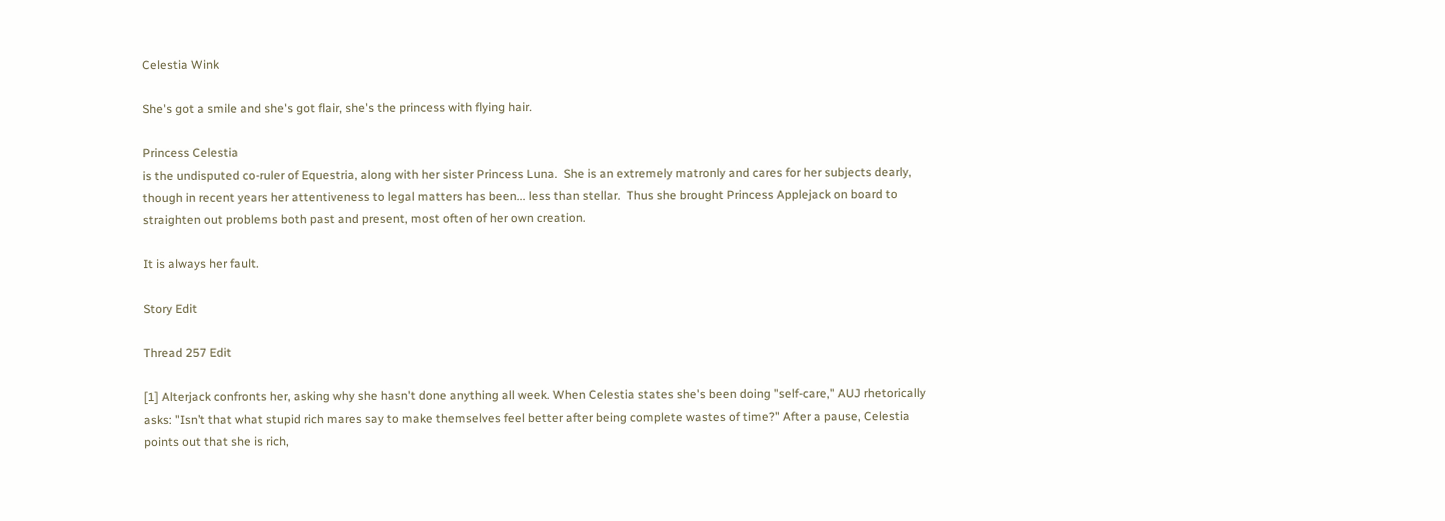Celestia Wink

She's got a smile and she's got flair, she's the princess with flying hair.

Princess Celestia
is the undisputed co-ruler of Equestria, along with her sister Princess Luna.  She is an extremely matronly and cares for her subjects dearly, though in recent years her attentiveness to legal matters has been... less than stellar.  Thus she brought Princess Applejack on board to straighten out problems both past and present, most often of her own creation.

It is always her fault.

Story Edit

Thread 257 Edit

[1] Alterjack confronts her, asking why she hasn't done anything all week. When Celestia states she's been doing "self-care," AUJ rhetorically asks: "Isn’t that what stupid rich mares say to make themselves feel better after being complete wastes of time?" After a pause, Celestia points out that she is rich,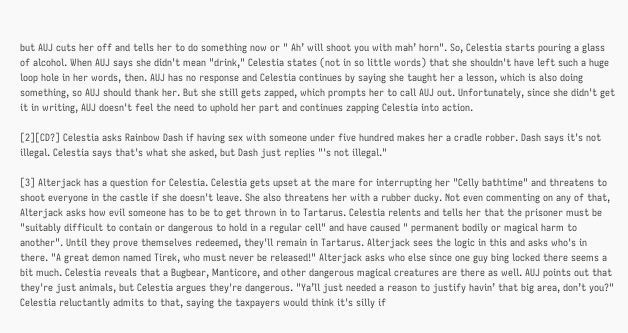but AUJ cuts her off and tells her to do something now or " Ah’ will shoot you with mah’ horn". So, Celestia starts pouring a glass of alcohol. When AUJ says she didn't mean "drink," Celestia states (not in so little words) that she shouldn't have left such a huge loop hole in her words, then. AUJ has no response and Celestia continues by saying she taught her a lesson, which is also doing something, so AUJ should thank her. But she still gets zapped, which prompts her to call AUJ out. Unfortunately, since she didn't get it in writing, AUJ doesn't feel the need to uphold her part and continues zapping Celestia into action.

[2][CD?] Celestia asks Rainbow Dash if having sex with someone under five hundred makes her a cradle robber. Dash says it's not illegal. Celestia says that's what she asked, but Dash just replies "'s not illegal."

[3] Alterjack has a question for Celestia. Celestia gets upset at the mare for interrupting her "Celly bathtime" and threatens to shoot everyone in the castle if she doesn't leave. She also threatens her with a rubber ducky. Not even commenting on any of that, Alterjack asks how evil someone has to be to get thrown in to Tartarus. Celestia relents and tells her that the prisoner must be "suitably difficult to contain or dangerous to hold in a regular cell" and have caused " permanent bodily or magical harm to another". Until they prove themselves redeemed, they'll remain in Tartarus. Alterjack sees the logic in this and asks who's in there. "A great demon named Tirek, who must never be released!" Alterjack asks who else since one guy bing locked there seems a bit much. Celestia reveals that a Bugbear, Manticore, and other dangerous magical creatures are there as well. AUJ points out that they're just animals, but Celestia argues they're dangerous. "Ya’ll just needed a reason to justify havin’ that big area, don’t you?" Celestia reluctantly admits to that, saying the taxpayers would think it's silly if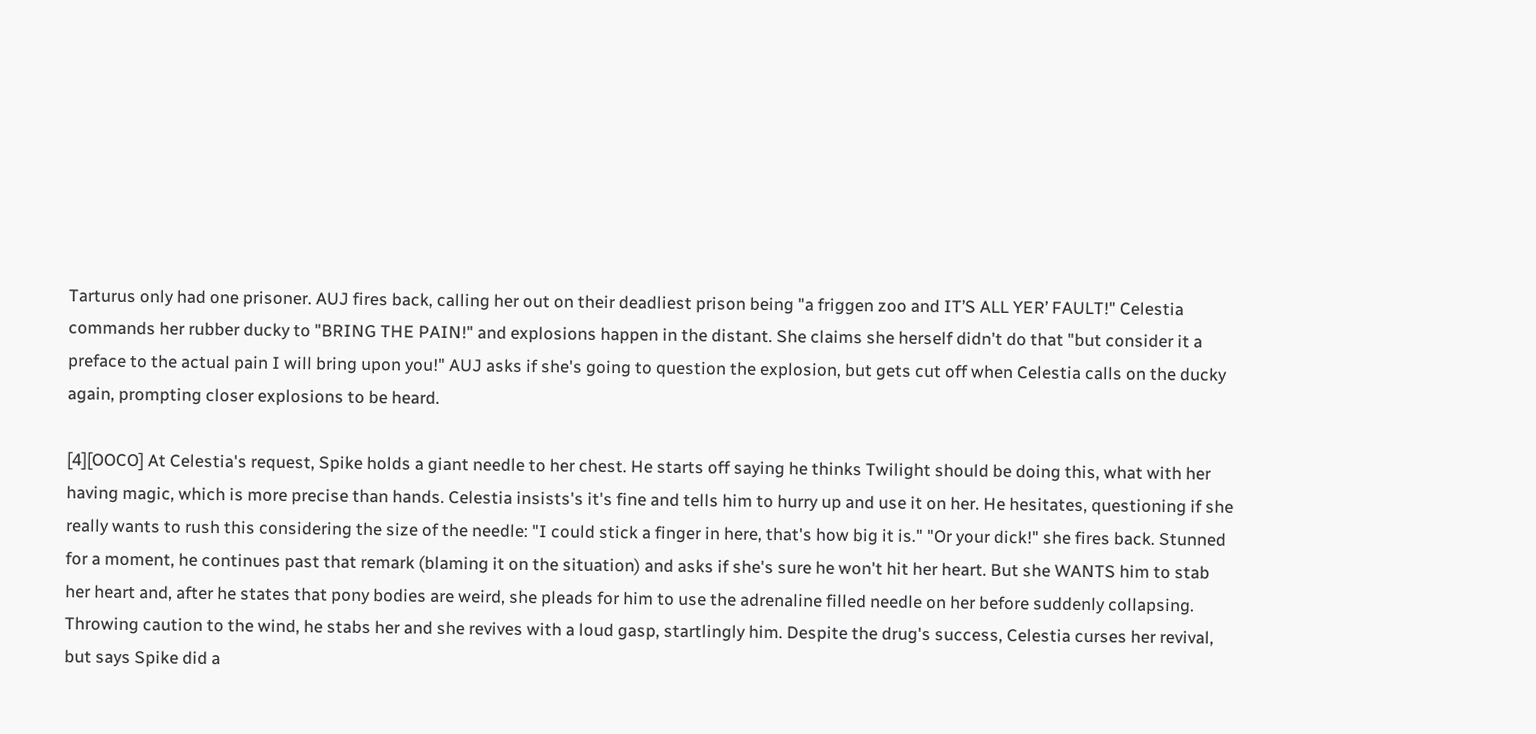Tarturus only had one prisoner. AUJ fires back, calling her out on their deadliest prison being "a friggen zoo and IT’S ALL YER’ FAULT!" Celestia commands her rubber ducky to "BRING THE PAIN!" and explosions happen in the distant. She claims she herself didn't do that "but consider it a preface to the actual pain I will bring upon you!" AUJ asks if she's going to question the explosion, but gets cut off when Celestia calls on the ducky again, prompting closer explosions to be heard.

[4][OOCO] At Celestia's request, Spike holds a giant needle to her chest. He starts off saying he thinks Twilight should be doing this, what with her having magic, which is more precise than hands. Celestia insists's it's fine and tells him to hurry up and use it on her. He hesitates, questioning if she really wants to rush this considering the size of the needle: "I could stick a finger in here, that's how big it is." "Or your dick!" she fires back. Stunned for a moment, he continues past that remark (blaming it on the situation) and asks if she's sure he won't hit her heart. But she WANTS him to stab her heart and, after he states that pony bodies are weird, she pleads for him to use the adrenaline filled needle on her before suddenly collapsing. Throwing caution to the wind, he stabs her and she revives with a loud gasp, startlingly him. Despite the drug's success, Celestia curses her revival, but says Spike did a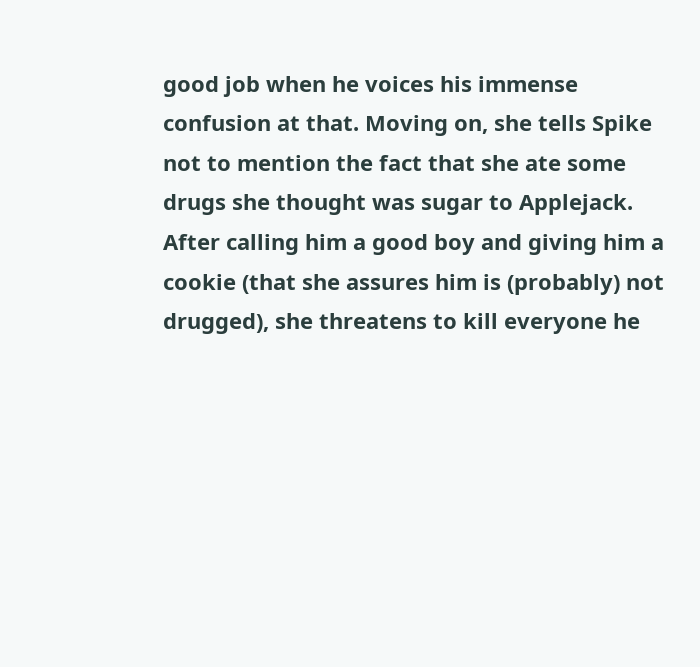good job when he voices his immense confusion at that. Moving on, she tells Spike not to mention the fact that she ate some drugs she thought was sugar to Applejack. After calling him a good boy and giving him a cookie (that she assures him is (probably) not drugged), she threatens to kill everyone he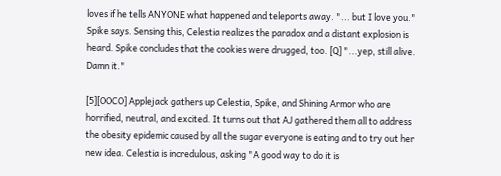loves if he tells ANYONE what happened and teleports away. "... but I love you." Spike says. Sensing this, Celestia realizes the paradox and a distant explosion is heard. Spike concludes that the cookies were drugged, too. [Q] "...yep, still alive. Damn it."

[5][OOCO] Applejack gathers up Celestia, Spike, and Shining Armor who are horrified, neutral, and excited. It turns out that AJ gathered them all to address the obesity epidemic caused by all the sugar everyone is eating and to try out her new idea. Celestia is incredulous, asking "A good way to do it is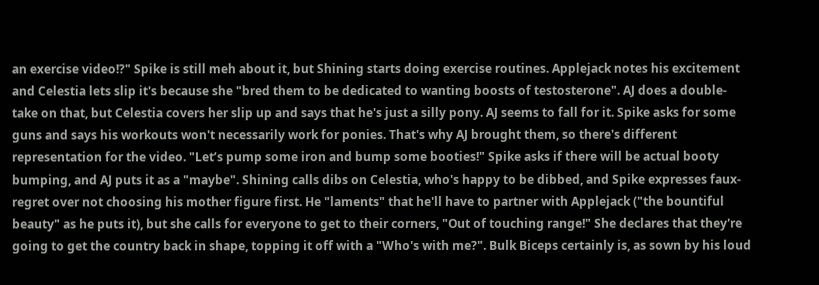an exercise video!?" Spike is still meh about it, but Shining starts doing exercise routines. Applejack notes his excitement and Celestia lets slip it's because she "bred them to be dedicated to wanting boosts of testosterone". AJ does a double-take on that, but Celestia covers her slip up and says that he's just a silly pony. AJ seems to fall for it. Spike asks for some guns and says his workouts won't necessarily work for ponies. That's why AJ brought them, so there's different representation for the video. "Let’s pump some iron and bump some booties!" Spike asks if there will be actual booty bumping, and AJ puts it as a "maybe". Shining calls dibs on Celestia, who's happy to be dibbed, and Spike expresses faux-regret over not choosing his mother figure first. He "laments" that he'll have to partner with Applejack ("the bountiful beauty" as he puts it), but she calls for everyone to get to their corners, "Out of touching range!" She declares that they're going to get the country back in shape, topping it off with a "Who's with me?". Bulk Biceps certainly is, as sown by his loud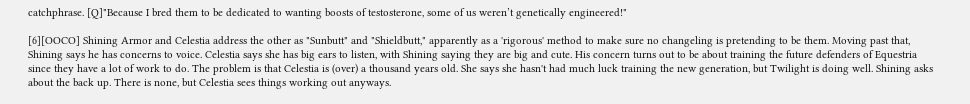catchphrase. [Q]"Because I bred them to be dedicated to wanting boosts of testosterone, some of us weren’t genetically engineered!"

[6][OOCO] Shining Armor and Celestia address the other as "Sunbutt" and "Shieldbutt," apparently as a 'rigorous' method to make sure no changeling is pretending to be them. Moving past that, Shining says he has concerns to voice. Celestia says she has big ears to listen, with Shining saying they are big and cute. His concern turns out to be about training the future defenders of Equestria since they have a lot of work to do. The problem is that Celestia is (over) a thousand years old. She says she hasn't had much luck training the new generation, but Twilight is doing well. Shining asks about the back up. There is none, but Celestia sees things working out anyways.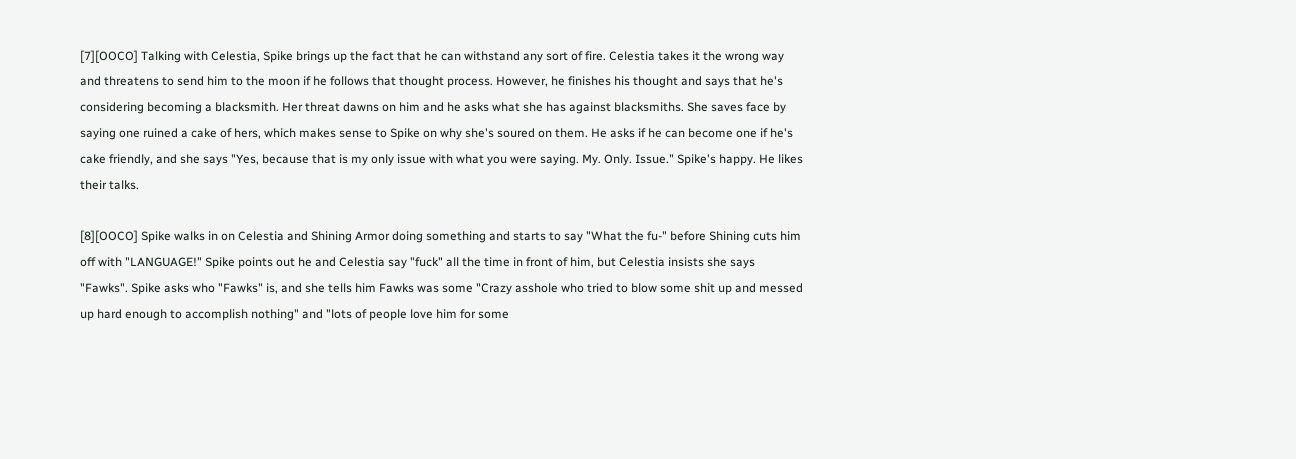[7][OOCO] Talking with Celestia, Spike brings up the fact that he can withstand any sort of fire. Celestia takes it the wrong way and threatens to send him to the moon if he follows that thought process. However, he finishes his thought and says that he's considering becoming a blacksmith. Her threat dawns on him and he asks what she has against blacksmiths. She saves face by saying one ruined a cake of hers, which makes sense to Spike on why she's soured on them. He asks if he can become one if he's cake friendly, and she says "Yes, because that is my only issue with what you were saying. My. Only. Issue." Spike's happy. He likes their talks.

[8][OOCO] Spike walks in on Celestia and Shining Armor doing something and starts to say "What the fu-" before Shining cuts him off with "LANGUAGE!" Spike points out he and Celestia say "fuck" all the time in front of him, but Celestia insists she says "Fawks". Spike asks who "Fawks" is, and she tells him Fawks was some "Crazy asshole who tried to blow some shit up and messed up hard enough to accomplish nothing" and "lots of people love him for some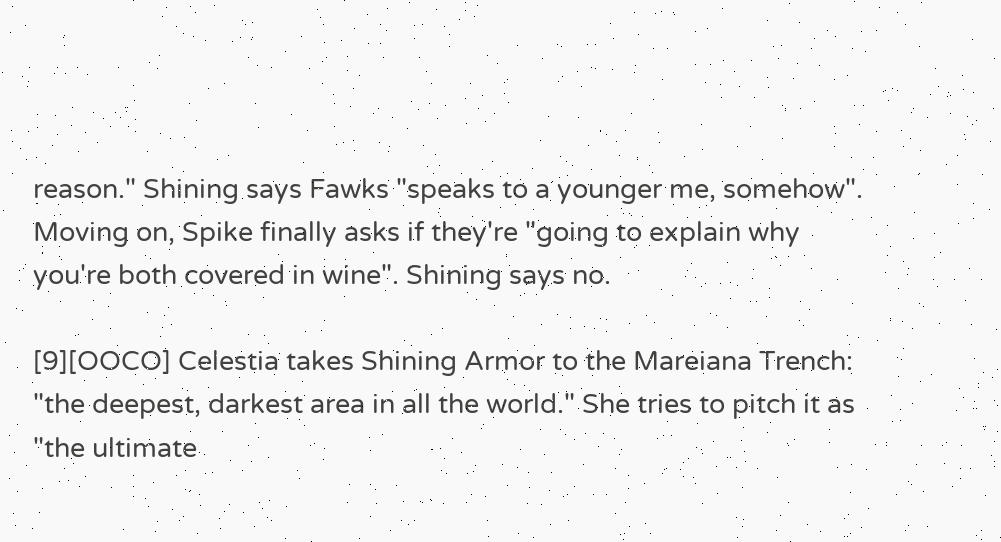reason." Shining says Fawks "speaks to a younger me, somehow". Moving on, Spike finally asks if they're "going to explain why you're both covered in wine". Shining says no.

[9][OOCO] Celestia takes Shining Armor to the Mareiana Trench: "the deepest, darkest area in all the world." She tries to pitch it as "the ultimate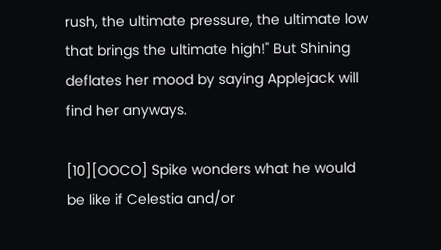rush, the ultimate pressure, the ultimate low that brings the ultimate high!" But Shining deflates her mood by saying Applejack will find her anyways.

[10][OOCO] Spike wonders what he would be like if Celestia and/or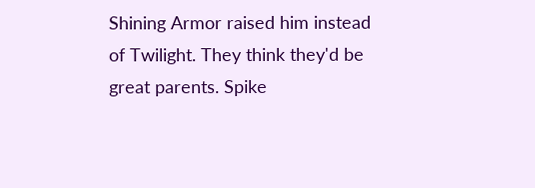Shining Armor raised him instead of Twilight. They think they'd be great parents. Spike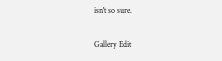isn't so sure.

Gallery Edit